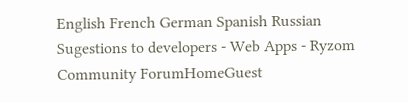English French German Spanish Russian
Sugestions to developers - Web Apps - Ryzom Community ForumHomeGuest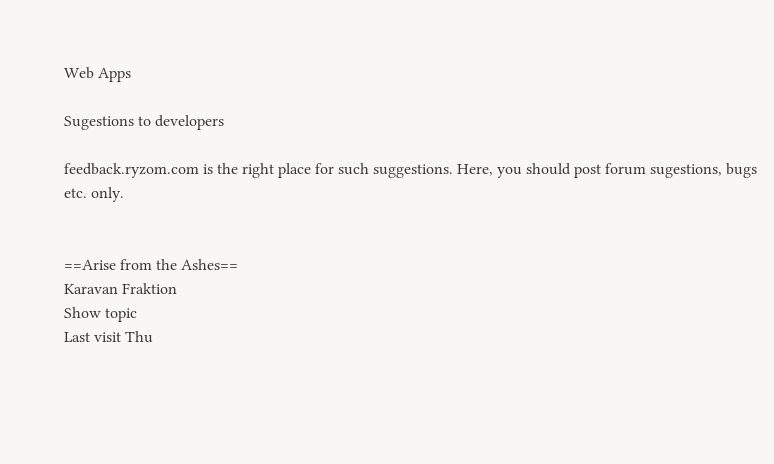Web Apps

Sugestions to developers

feedback.ryzom.com is the right place for such suggestions. Here, you should post forum sugestions, bugs etc. only.


==Arise from the Ashes==
Karavan Fraktion
Show topic
Last visit Thu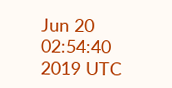Jun 20 02:54:40 2019 UTC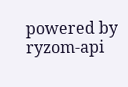powered by ryzom-api